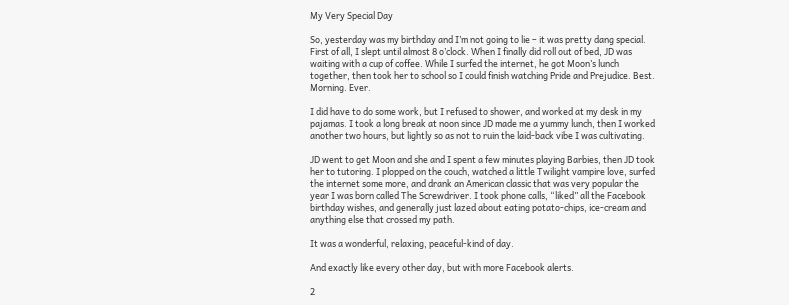My Very Special Day

So, yesterday was my birthday and I’m not going to lie – it was pretty dang special. First of all, I slept until almost 8 o’clock. When I finally did roll out of bed, JD was waiting with a cup of coffee. While I surfed the internet, he got Moon’s lunch together, then took her to school so I could finish watching Pride and Prejudice. Best. Morning. Ever.

I did have to do some work, but I refused to shower, and worked at my desk in my pajamas. I took a long break at noon since JD made me a yummy lunch, then I worked another two hours, but lightly so as not to ruin the laid-back vibe I was cultivating.

JD went to get Moon and she and I spent a few minutes playing Barbies, then JD took her to tutoring. I plopped on the couch, watched a little Twilight vampire love, surfed the internet some more, and drank an American classic that was very popular the year I was born called The Screwdriver. I took phone calls, “liked” all the Facebook birthday wishes, and generally just lazed about eating potato-chips, ice-cream and anything else that crossed my path.

It was a wonderful, relaxing, peaceful-kind of day.

And exactly like every other day, but with more Facebook alerts.

2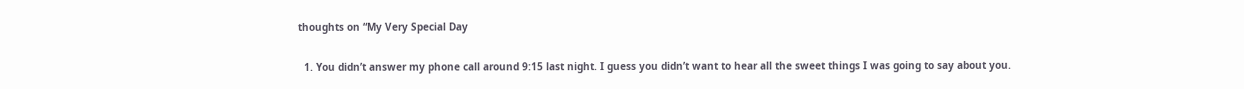thoughts on “My Very Special Day

  1. You didn’t answer my phone call around 9:15 last night. I guess you didn’t want to hear all the sweet things I was going to say about you.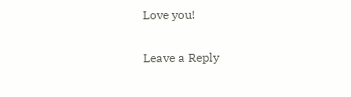Love you!

Leave a Reply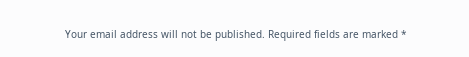Your email address will not be published. Required fields are marked *